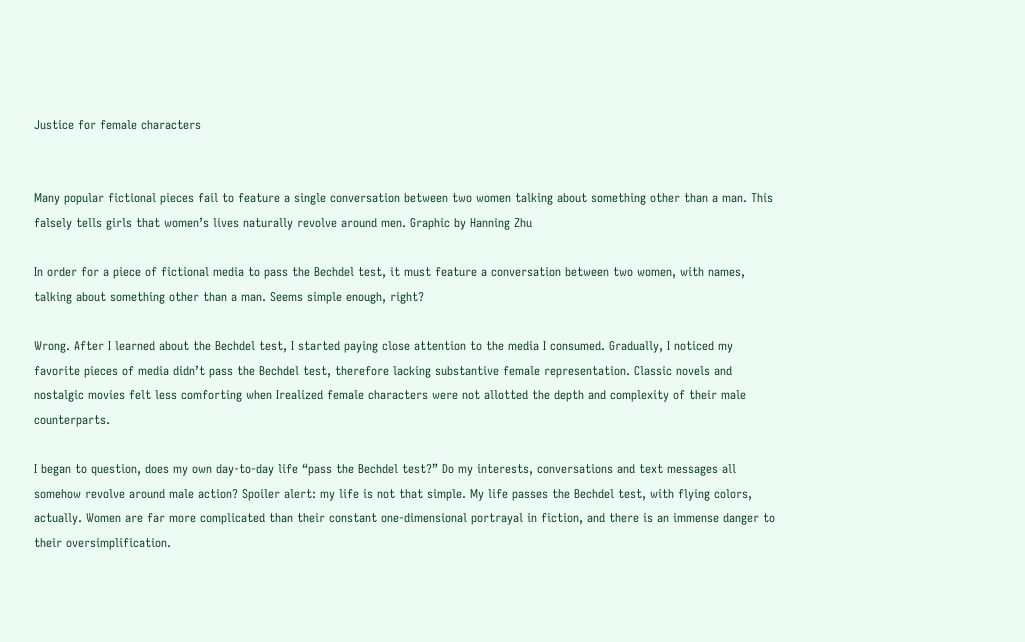Justice for female characters


Many popular fictional pieces fail to feature a single conversation between two women talking about something other than a man. This falsely tells girls that women’s lives naturally revolve around men. Graphic by Hanning Zhu

In order for a piece of fictional media to pass the Bechdel test, it must feature a conversation between two women, with names, talking about something other than a man. Seems simple enough, right?

Wrong. After I learned about the Bechdel test, I started paying close attention to the media I consumed. Gradually, I noticed my favorite pieces of media didn’t pass the Bechdel test, therefore lacking substantive female representation. Classic novels and nostalgic movies felt less comforting when Irealized female characters were not allotted the depth and complexity of their male counterparts.

I began to question, does my own day-to-day life “pass the Bechdel test?” Do my interests, conversations and text messages all somehow revolve around male action? Spoiler alert: my life is not that simple. My life passes the Bechdel test, with flying colors, actually. Women are far more complicated than their constant one-dimensional portrayal in fiction, and there is an immense danger to their oversimplification.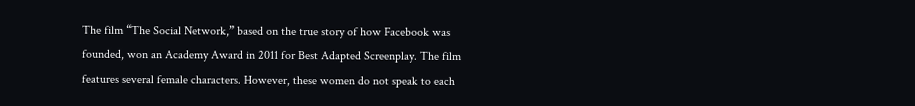The film “The Social Network,” based on the true story of how Facebook was founded, won an Academy Award in 2011 for Best Adapted Screenplay. The film features several female characters. However, these women do not speak to each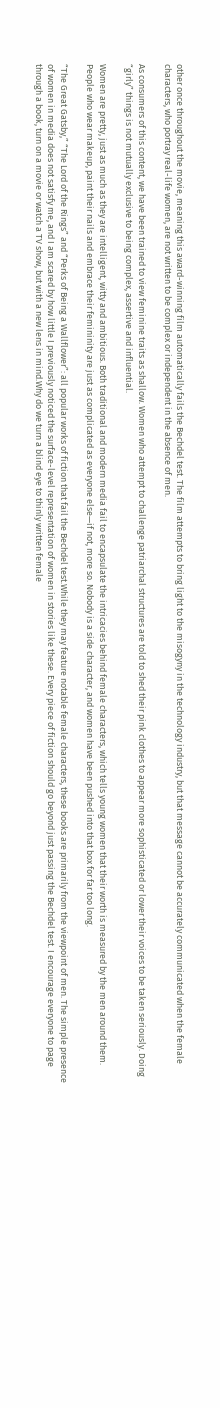other once throughout the movie, meaning this award-winning film automatically fails the Bechdel test. The film attempts to bring light to the misogyny in the technology industry, but that message cannot be accurately communicated when the female characters, who portray real-life women, are not written to be complex or independent in the absence of men.

As consumers of this content, we have been trained to view feminine traits as shallow. Women who attempt to challenge patriarchal structures are told to shed their pink clothes to appear more sophisticated or lower their voices to be taken seriously. Doing “girly” things is not mutually exclusive to being complex, assertive and influential.

Women are pretty, just as much as they are intelligent, witty and ambitious. Both traditional and modern media fail to encapsulate the intricacies behind female characters, which tells young women that their worth is measured by the men around them. People who wear makeup, paint their nails and embrace their femininity are just as complicated as everyone else—if not, more so. Nobody is a side character, and women have been pushed into that box for far too long.

“The Great Gatsby,” “The Lord of the Rings” and “Perks of Being a Wallflower”: all popular works of fiction that fail the Bechdel test.While they may feature notable female characters, these books are primarily from the viewpoint of men. The simple presence of women in media does not satisfy me, and I am scared by how little I previously noticed the surface-level representation of women in stories like these. Every piece of fiction should go beyond just passing the Bechdel test. I encourage everyone to page through a book, turn on a movie or watch a TV show, but with a new lens in mind.Why do we turn a blind eye to thinly written female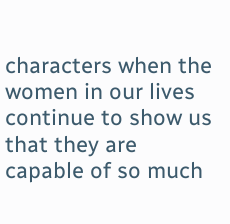characters when the women in our lives continue to show us that they are capable of so much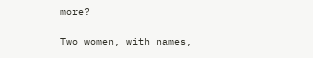more?

Two women, with names,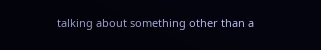talking about something other than a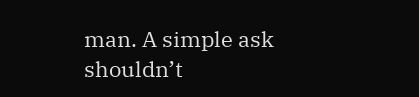man. A simple ask shouldn’t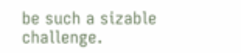be such a sizable challenge.